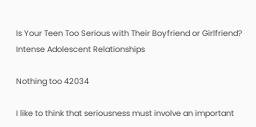Is Your Teen Too Serious with Their Boyfriend or Girlfriend? Intense Adolescent Relationships

Nothing too 42034

I like to think that seriousness must involve an important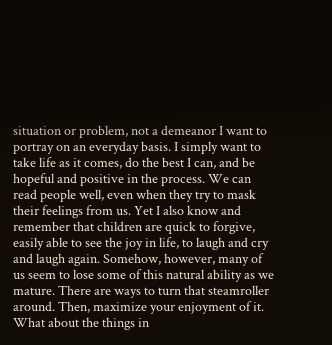situation or problem, not a demeanor I want to portray on an everyday basis. I simply want to take life as it comes, do the best I can, and be hopeful and positive in the process. We can read people well, even when they try to mask their feelings from us. Yet I also know and remember that children are quick to forgive, easily able to see the joy in life, to laugh and cry and laugh again. Somehow, however, many of us seem to lose some of this natural ability as we mature. There are ways to turn that steamroller around. Then, maximize your enjoyment of it. What about the things in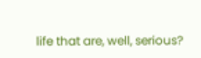life that are, well, serious?